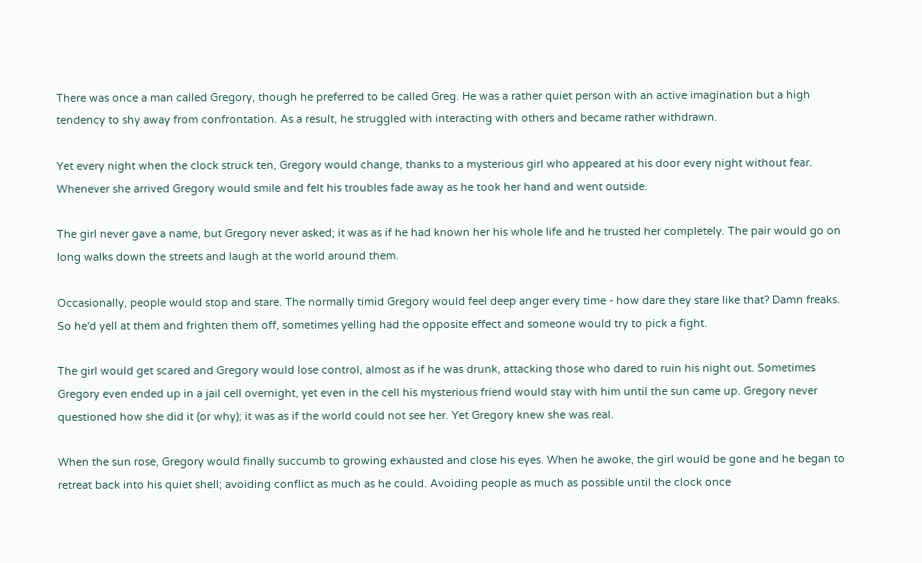There was once a man called Gregory, though he preferred to be called Greg. He was a rather quiet person with an active imagination but a high tendency to shy away from confrontation. As a result, he struggled with interacting with others and became rather withdrawn.

Yet every night when the clock struck ten, Gregory would change, thanks to a mysterious girl who appeared at his door every night without fear. Whenever she arrived Gregory would smile and felt his troubles fade away as he took her hand and went outside.

The girl never gave a name, but Gregory never asked; it was as if he had known her his whole life and he trusted her completely. The pair would go on long walks down the streets and laugh at the world around them.

Occasionally, people would stop and stare. The normally timid Gregory would feel deep anger every time - how dare they stare like that? Damn freaks. So he'd yell at them and frighten them off, sometimes yelling had the opposite effect and someone would try to pick a fight.

The girl would get scared and Gregory would lose control, almost as if he was drunk, attacking those who dared to ruin his night out. Sometimes Gregory even ended up in a jail cell overnight, yet even in the cell his mysterious friend would stay with him until the sun came up. Gregory never questioned how she did it (or why); it was as if the world could not see her. Yet Gregory knew she was real.

When the sun rose, Gregory would finally succumb to growing exhausted and close his eyes. When he awoke, the girl would be gone and he began to retreat back into his quiet shell; avoiding conflict as much as he could. Avoiding people as much as possible until the clock once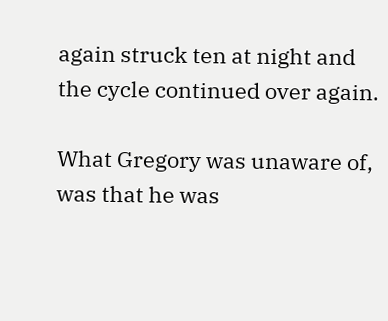again struck ten at night and the cycle continued over again.

What Gregory was unaware of, was that he was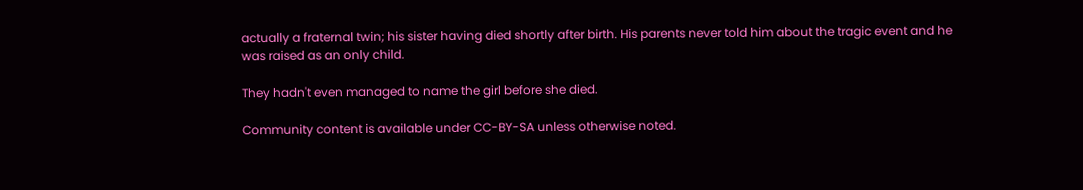actually a fraternal twin; his sister having died shortly after birth. His parents never told him about the tragic event and he was raised as an only child.

They hadn't even managed to name the girl before she died.

Community content is available under CC-BY-SA unless otherwise noted.